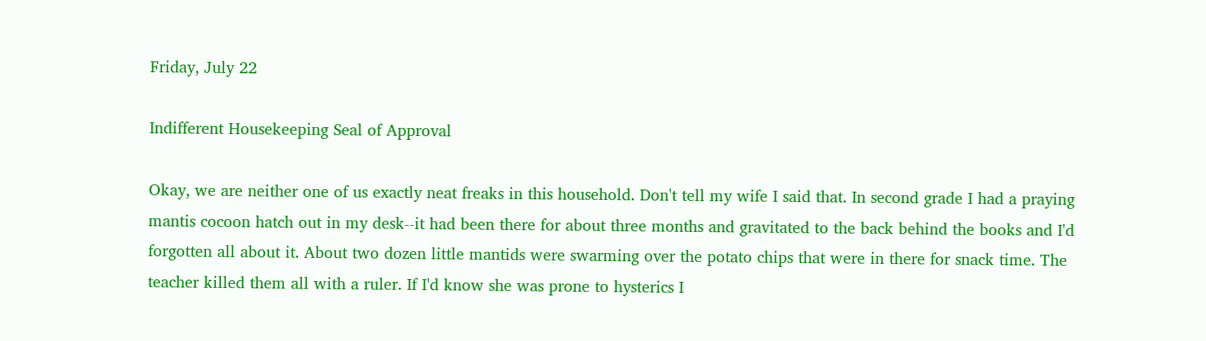Friday, July 22

Indifferent Housekeeping Seal of Approval

Okay, we are neither one of us exactly neat freaks in this household. Don't tell my wife I said that. In second grade I had a praying mantis cocoon hatch out in my desk--it had been there for about three months and gravitated to the back behind the books and I'd forgotten all about it. About two dozen little mantids were swarming over the potato chips that were in there for snack time. The teacher killed them all with a ruler. If I'd know she was prone to hysterics I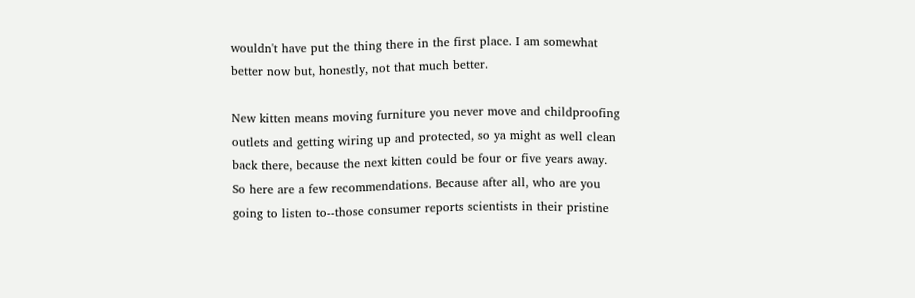wouldn't have put the thing there in the first place. I am somewhat better now but, honestly, not that much better.

New kitten means moving furniture you never move and childproofing outlets and getting wiring up and protected, so ya might as well clean back there, because the next kitten could be four or five years away. So here are a few recommendations. Because after all, who are you going to listen to--those consumer reports scientists in their pristine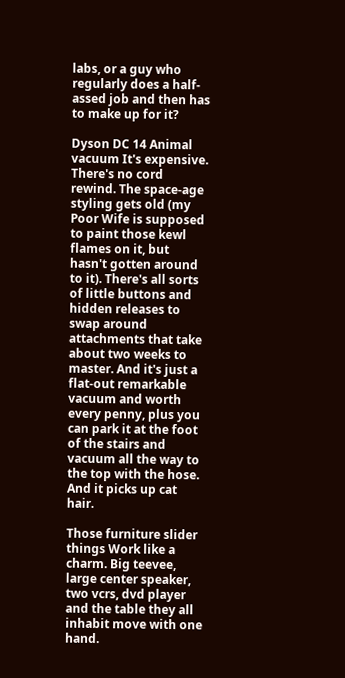labs, or a guy who regularly does a half-assed job and then has to make up for it?

Dyson DC 14 Animal vacuum It's expensive. There's no cord rewind. The space-age styling gets old (my Poor Wife is supposed to paint those kewl flames on it, but hasn't gotten around to it). There's all sorts of little buttons and hidden releases to swap around attachments that take about two weeks to master. And it's just a flat-out remarkable vacuum and worth every penny, plus you can park it at the foot of the stairs and vacuum all the way to the top with the hose. And it picks up cat hair.

Those furniture slider things Work like a charm. Big teevee, large center speaker, two vcrs, dvd player and the table they all inhabit move with one hand.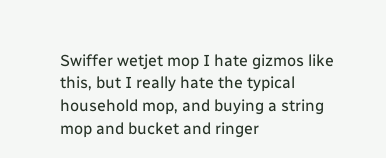Swiffer wetjet mop I hate gizmos like this, but I really hate the typical household mop, and buying a string mop and bucket and ringer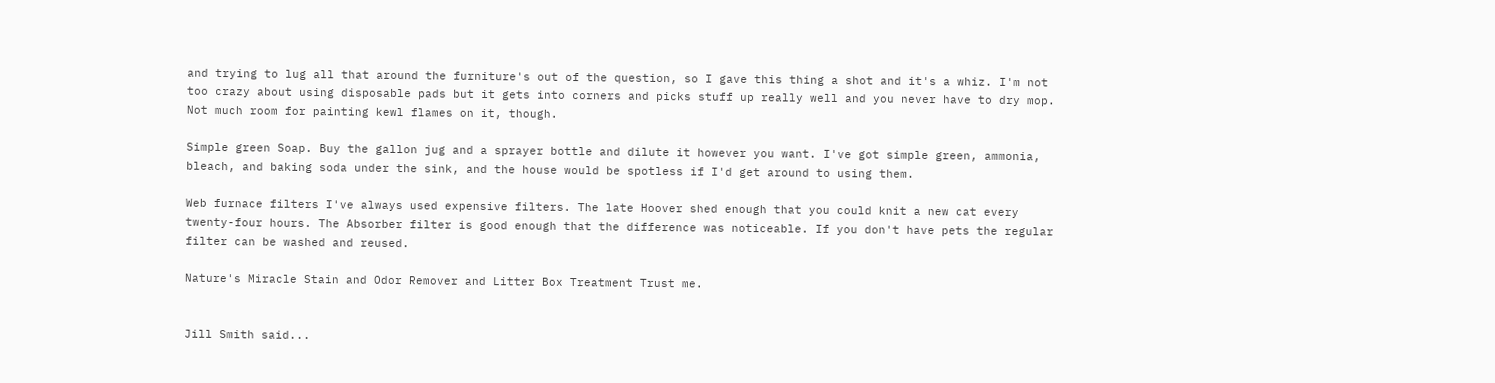and trying to lug all that around the furniture's out of the question, so I gave this thing a shot and it's a whiz. I'm not too crazy about using disposable pads but it gets into corners and picks stuff up really well and you never have to dry mop. Not much room for painting kewl flames on it, though.

Simple green Soap. Buy the gallon jug and a sprayer bottle and dilute it however you want. I've got simple green, ammonia, bleach, and baking soda under the sink, and the house would be spotless if I'd get around to using them.

Web furnace filters I've always used expensive filters. The late Hoover shed enough that you could knit a new cat every twenty-four hours. The Absorber filter is good enough that the difference was noticeable. If you don't have pets the regular filter can be washed and reused.

Nature's Miracle Stain and Odor Remover and Litter Box Treatment Trust me.


Jill Smith said...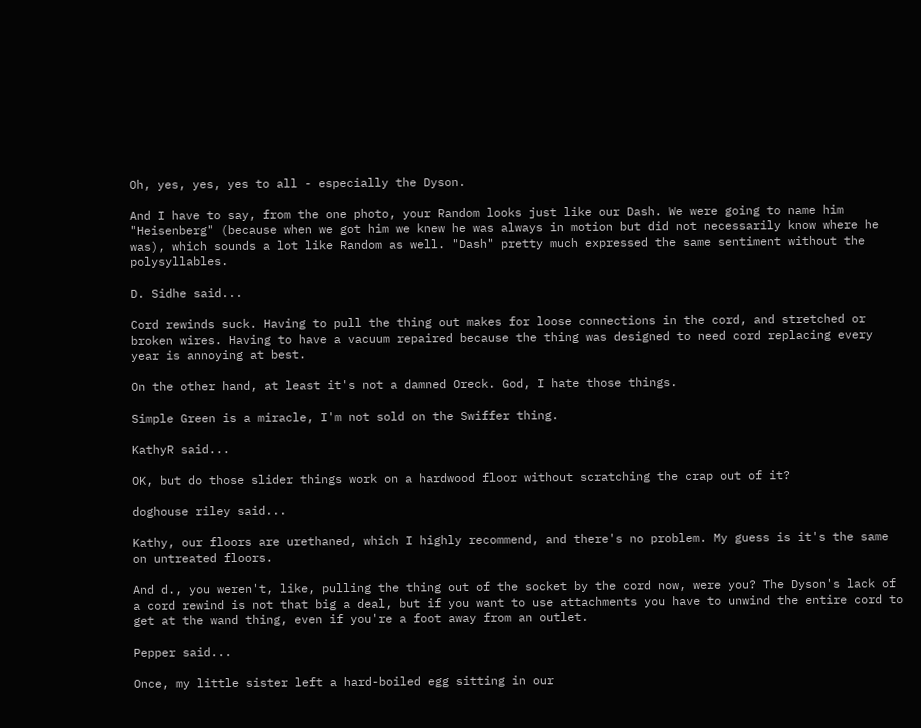Oh, yes, yes, yes to all - especially the Dyson.

And I have to say, from the one photo, your Random looks just like our Dash. We were going to name him "Heisenberg" (because when we got him we knew he was always in motion but did not necessarily know where he was), which sounds a lot like Random as well. "Dash" pretty much expressed the same sentiment without the polysyllables.

D. Sidhe said...

Cord rewinds suck. Having to pull the thing out makes for loose connections in the cord, and stretched or broken wires. Having to have a vacuum repaired because the thing was designed to need cord replacing every year is annoying at best.

On the other hand, at least it's not a damned Oreck. God, I hate those things.

Simple Green is a miracle, I'm not sold on the Swiffer thing.

KathyR said...

OK, but do those slider things work on a hardwood floor without scratching the crap out of it?

doghouse riley said...

Kathy, our floors are urethaned, which I highly recommend, and there's no problem. My guess is it's the same on untreated floors.

And d., you weren't, like, pulling the thing out of the socket by the cord now, were you? The Dyson's lack of a cord rewind is not that big a deal, but if you want to use attachments you have to unwind the entire cord to get at the wand thing, even if you're a foot away from an outlet.

Pepper said...

Once, my little sister left a hard-boiled egg sitting in our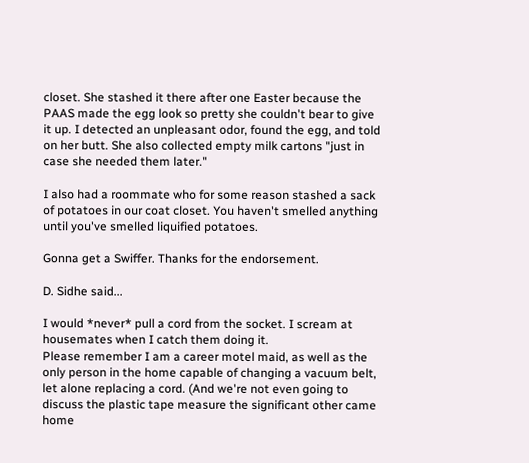closet. She stashed it there after one Easter because the PAAS made the egg look so pretty she couldn't bear to give it up. I detected an unpleasant odor, found the egg, and told on her butt. She also collected empty milk cartons "just in case she needed them later."

I also had a roommate who for some reason stashed a sack of potatoes in our coat closet. You haven't smelled anything until you've smelled liquified potatoes.

Gonna get a Swiffer. Thanks for the endorsement.

D. Sidhe said...

I would *never* pull a cord from the socket. I scream at housemates when I catch them doing it.
Please remember I am a career motel maid, as well as the only person in the home capable of changing a vacuum belt, let alone replacing a cord. (And we're not even going to discuss the plastic tape measure the significant other came home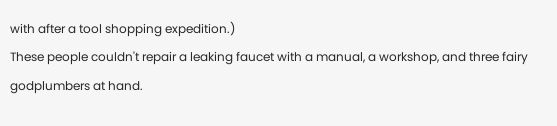with after a tool shopping expedition.)
These people couldn't repair a leaking faucet with a manual, a workshop, and three fairy godplumbers at hand.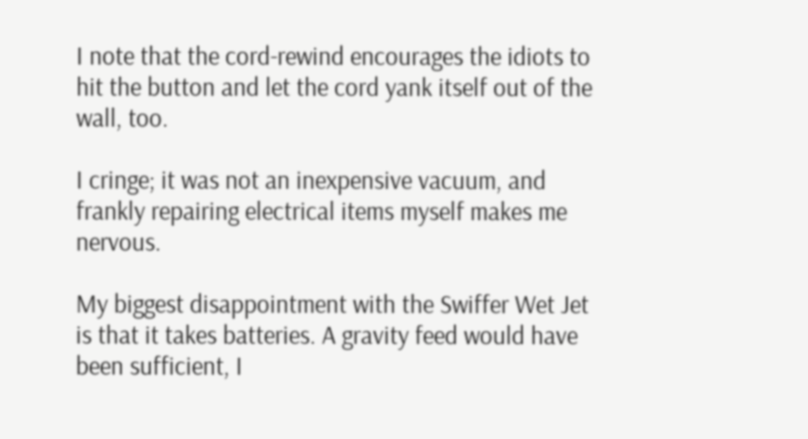I note that the cord-rewind encourages the idiots to hit the button and let the cord yank itself out of the wall, too.

I cringe; it was not an inexpensive vacuum, and frankly repairing electrical items myself makes me nervous.

My biggest disappointment with the Swiffer Wet Jet is that it takes batteries. A gravity feed would have been sufficient, I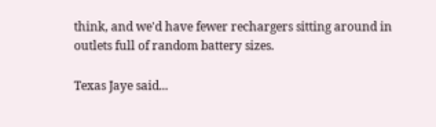think, and we'd have fewer rechargers sitting around in outlets full of random battery sizes.

Texas Jaye said...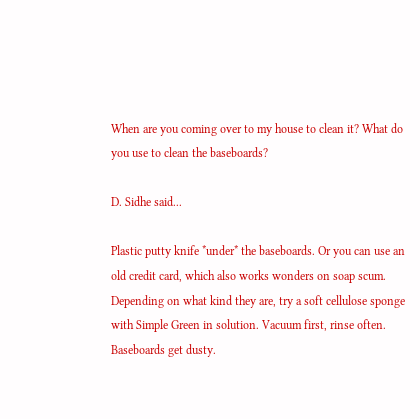When are you coming over to my house to clean it? What do you use to clean the baseboards?

D. Sidhe said...

Plastic putty knife *under* the baseboards. Or you can use an old credit card, which also works wonders on soap scum. Depending on what kind they are, try a soft cellulose sponge with Simple Green in solution. Vacuum first, rinse often. Baseboards get dusty.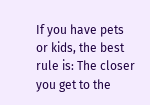If you have pets or kids, the best rule is: The closer you get to the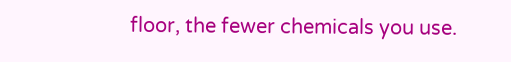floor, the fewer chemicals you use.